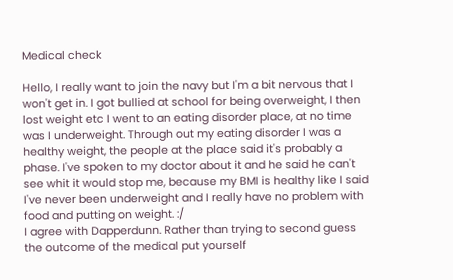Medical check

Hello, I really want to join the navy but I'm a bit nervous that I won't get in. I got bullied at school for being overweight, I then lost weight etc I went to an eating disorder place, at no time was I underweight. Through out my eating disorder I was a healthy weight, the people at the place said it's probably a phase. I've spoken to my doctor about it and he said he can't see whit it would stop me, because my BMI is healthy like I said I've never been underweight and I really have no problem with food and putting on weight. :/
I agree with Dapperdunn. Rather than trying to second guess the outcome of the medical put yourself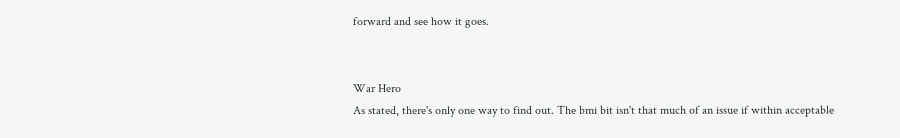forward and see how it goes.


War Hero
As stated, there's only one way to find out. The bmi bit isn't that much of an issue if within acceptable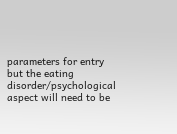parameters for entry but the eating disorder/psychological aspect will need to be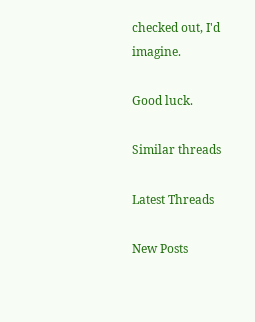checked out, I'd imagine.

Good luck.

Similar threads

Latest Threads

New Posts